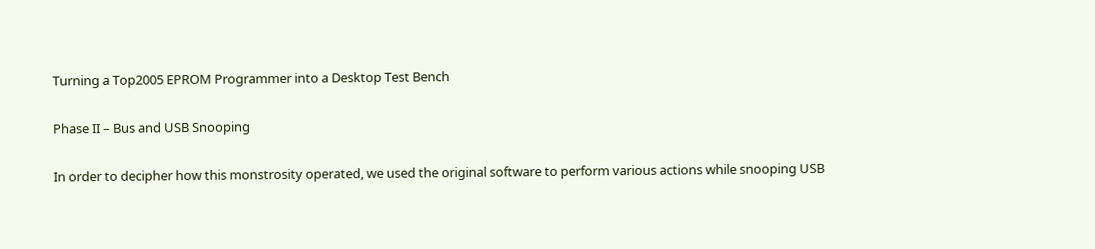Turning a Top2005 EPROM Programmer into a Desktop Test Bench

Phase II – Bus and USB Snooping

In order to decipher how this monstrosity operated, we used the original software to perform various actions while snooping USB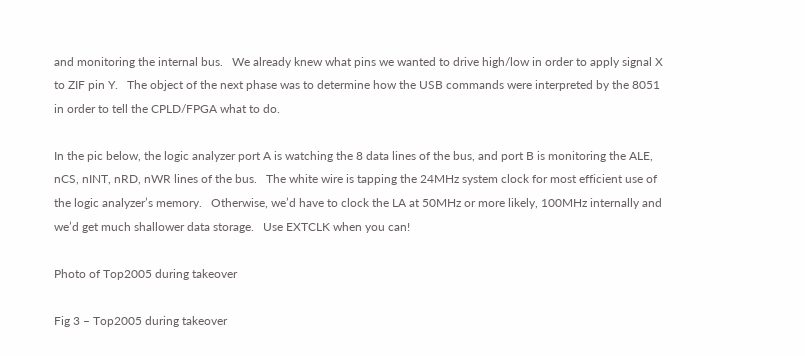and monitoring the internal bus.   We already knew what pins we wanted to drive high/low in order to apply signal X to ZIF pin Y.   The object of the next phase was to determine how the USB commands were interpreted by the 8051 in order to tell the CPLD/FPGA what to do.

In the pic below, the logic analyzer port A is watching the 8 data lines of the bus, and port B is monitoring the ALE, nCS, nINT, nRD, nWR lines of the bus.   The white wire is tapping the 24MHz system clock for most efficient use of the logic analyzer’s memory.   Otherwise, we’d have to clock the LA at 50MHz or more likely, 100MHz internally and we’d get much shallower data storage.   Use EXTCLK when you can!

Photo of Top2005 during takeover

Fig 3 – Top2005 during takeover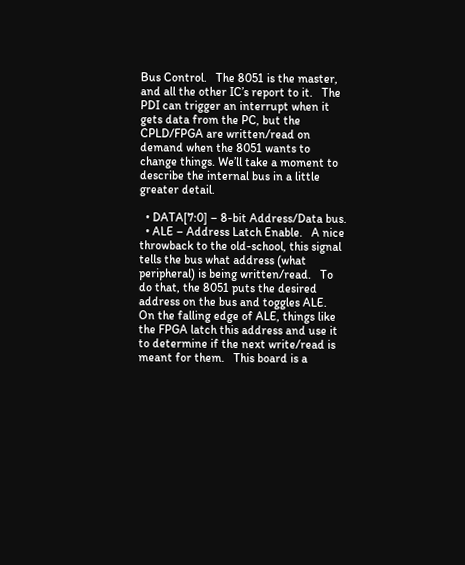Bus Control.   The 8051 is the master, and all the other IC’s report to it.   The PDI can trigger an interrupt when it gets data from the PC, but the CPLD/FPGA are written/read on demand when the 8051 wants to change things. We’ll take a moment to describe the internal bus in a little greater detail.

  • DATA[7:0] – 8-bit Address/Data bus.
  • ALE – Address Latch Enable.   A nice throwback to the old-school, this signal tells the bus what address (what peripheral) is being written/read.   To do that, the 8051 puts the desired address on the bus and toggles ALE.   On the falling edge of ALE, things like the FPGA latch this address and use it to determine if the next write/read is meant for them.   This board is a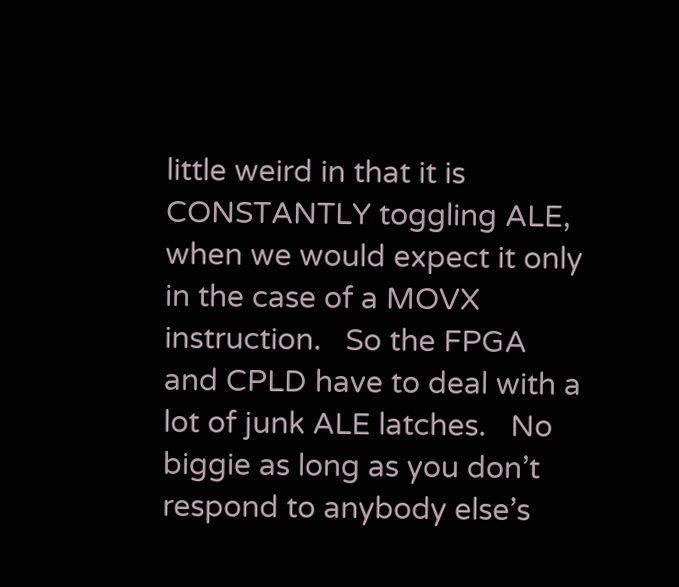little weird in that it is CONSTANTLY toggling ALE, when we would expect it only in the case of a MOVX instruction.   So the FPGA and CPLD have to deal with a lot of junk ALE latches.   No biggie as long as you don’t respond to anybody else’s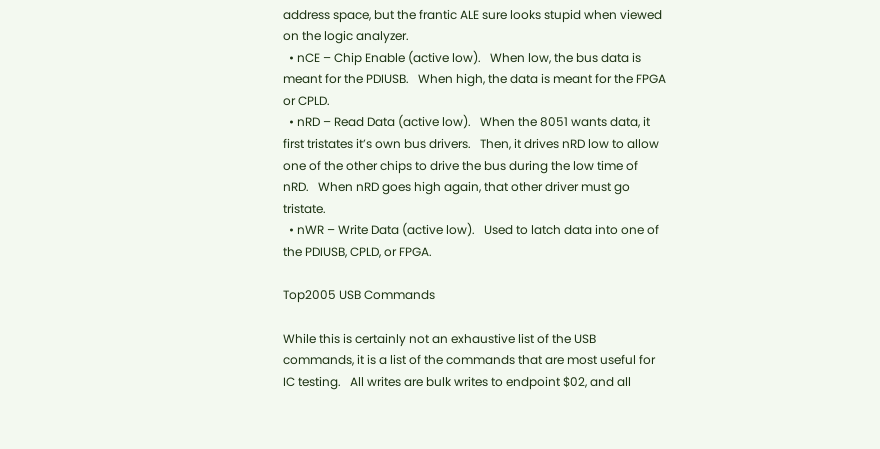address space, but the frantic ALE sure looks stupid when viewed on the logic analyzer.
  • nCE – Chip Enable (active low).   When low, the bus data is meant for the PDIUSB.   When high, the data is meant for the FPGA or CPLD.
  • nRD – Read Data (active low).   When the 8051 wants data, it first tristates it’s own bus drivers.   Then, it drives nRD low to allow one of the other chips to drive the bus during the low time of nRD.   When nRD goes high again, that other driver must go tristate.
  • nWR – Write Data (active low).   Used to latch data into one of the PDIUSB, CPLD, or FPGA.

Top2005 USB Commands

While this is certainly not an exhaustive list of the USB commands, it is a list of the commands that are most useful for IC testing.   All writes are bulk writes to endpoint $02, and all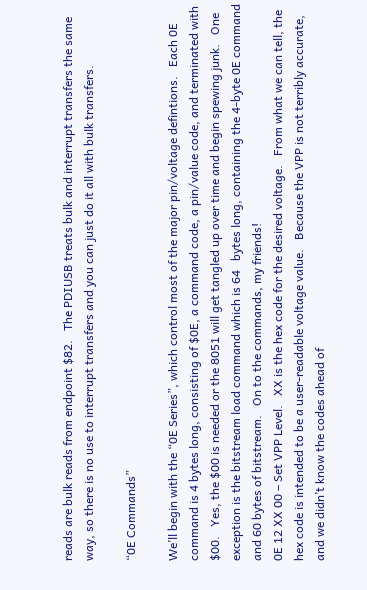reads are bulk reads from endpoint $82.   The PDIUSB treats bulk and interrupt transfers the same way, so there is no use to interrupt transfers and you can just do it all with bulk transfers.

“0E Commands”

We’ll begin with the “0E Series”, which control most of the major pin/voltage defintions.   Each 0E command is 4 bytes long, consisting of $0E, a command code, a pin/value code, and terminated with $00.   Yes, the $00 is needed or the 8051 will get tangled up over time and begin spewing junk.   One exception is the bitstream load command which is 64   bytes long, containing the 4-byte 0E command and 60 bytes of bitstream.   On to the commands, my friends!
0E 12 XX 00 – Set VPP Level.   XX is the hex code for the desired voltage.   From what we can tell, the hex code is intended to be a user-readable voltage value.   Because the VPP is not terribly accurate, and we didn’t know the codes ahead of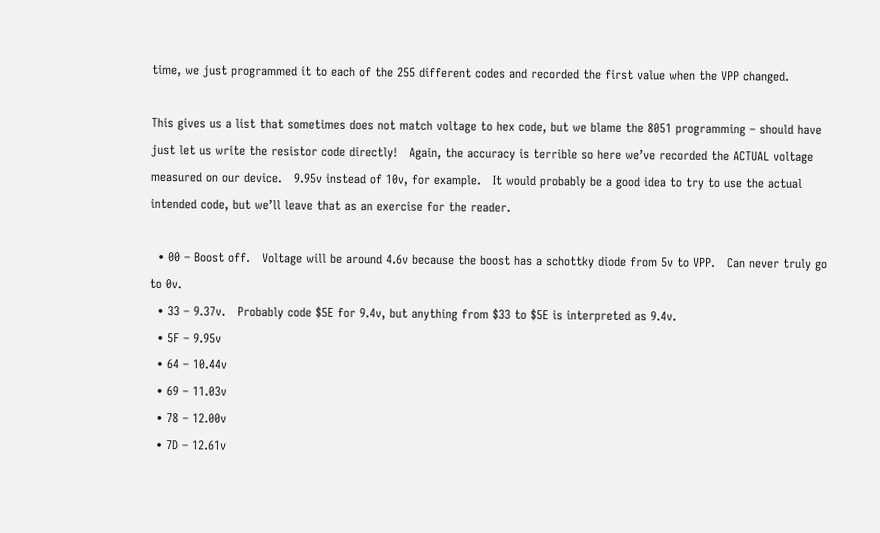time, we just programmed it to each of the 255 different codes and recorded the first value when the VPP changed.

This gives us a list that sometimes does not match voltage to hex code, but we blame the 8051 programming – should have just let us write the resistor code directly!   Again, the accuracy is terrible so here we’ve recorded the ACTUAL voltage measured on our device.   9.95v instead of 10v, for example.   It would probably be a good idea to try to use the actual intended code, but we’ll leave that as an exercise for the reader.

  • 00 – Boost off.   Voltage will be around 4.6v because the boost has a schottky diode from 5v to VPP.   Can never truly go to 0v.
  • 33 – 9.37v.   Probably code $5E for 9.4v, but anything from $33 to $5E is interpreted as 9.4v.
  • 5F – 9.95v
  • 64 – 10.44v
  • 69 – 11.03v
  • 78 – 12.00v
  • 7D – 12.61v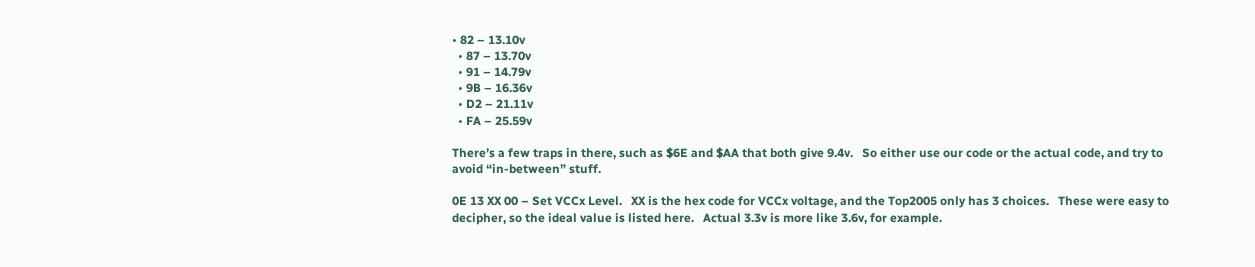• 82 – 13.10v
  • 87 – 13.70v
  • 91 – 14.79v
  • 9B – 16.36v
  • D2 – 21.11v
  • FA – 25.59v

There’s a few traps in there, such as $6E and $AA that both give 9.4v.   So either use our code or the actual code, and try to avoid “in-between” stuff.

0E 13 XX 00 – Set VCCx Level.   XX is the hex code for VCCx voltage, and the Top2005 only has 3 choices.   These were easy to decipher, so the ideal value is listed here.   Actual 3.3v is more like 3.6v, for example.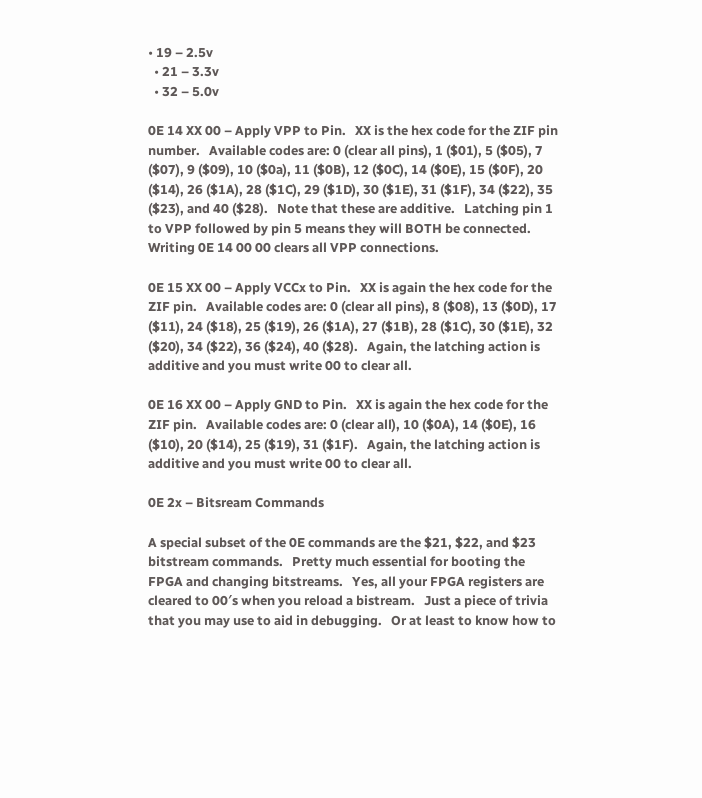• 19 – 2.5v
  • 21 – 3.3v
  • 32 – 5.0v

0E 14 XX 00 – Apply VPP to Pin.   XX is the hex code for the ZIF pin number.   Available codes are: 0 (clear all pins), 1 ($01), 5 ($05), 7 ($07), 9 ($09), 10 ($0a), 11 ($0B), 12 ($0C), 14 ($0E), 15 ($0F), 20 ($14), 26 ($1A), 28 ($1C), 29 ($1D), 30 ($1E), 31 ($1F), 34 ($22), 35 ($23), and 40 ($28).   Note that these are additive.   Latching pin 1 to VPP followed by pin 5 means they will BOTH be connected.   Writing 0E 14 00 00 clears all VPP connections.

0E 15 XX 00 – Apply VCCx to Pin.   XX is again the hex code for the ZIF pin.   Available codes are: 0 (clear all pins), 8 ($08), 13 ($0D), 17 ($11), 24 ($18), 25 ($19), 26 ($1A), 27 ($1B), 28 ($1C), 30 ($1E), 32 ($20), 34 ($22), 36 ($24), 40 ($28).   Again, the latching action is additive and you must write 00 to clear all.

0E 16 XX 00 – Apply GND to Pin.   XX is again the hex code for the ZIF pin.   Available codes are: 0 (clear all), 10 ($0A), 14 ($0E), 16 ($10), 20 ($14), 25 ($19), 31 ($1F).   Again, the latching action is additive and you must write 00 to clear all.

0E 2x – Bitsream Commands

A special subset of the 0E commands are the $21, $22, and $23 bitstream commands.   Pretty much essential for booting the FPGA and changing bitstreams.   Yes, all your FPGA registers are cleared to 00′s when you reload a bistream.   Just a piece of trivia that you may use to aid in debugging.   Or at least to know how to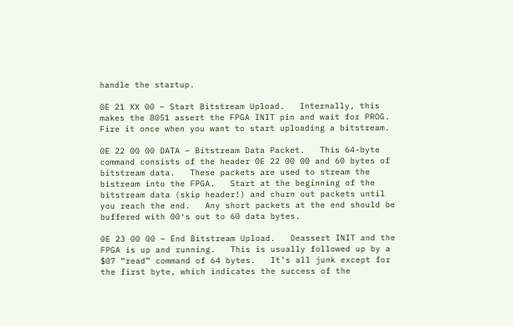handle the startup.

0E 21 XX 00 – Start Bitstream Upload.   Internally, this makes the 8051 assert the FPGA INIT pin and wait for PROG.   Fire it once when you want to start uploading a bitstream.

0E 22 00 00 DATA – Bitstream Data Packet.   This 64-byte command consists of the header 0E 22 00 00 and 60 bytes of bitstream data.   These packets are used to stream the bistream into the FPGA.   Start at the beginning of the bitstream data (skip header!) and churn out packets until you reach the end.   Any short packets at the end should be buffered with 00′s out to 60 data bytes.

0E 23 00 00 – End Bitstream Upload.   Deassert INIT and the FPGA is up and running.   This is usually followed up by a $07 “read” command of 64 bytes.   It’s all junk except for the first byte, which indicates the success of the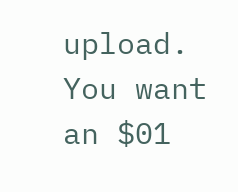upload.   You want an $01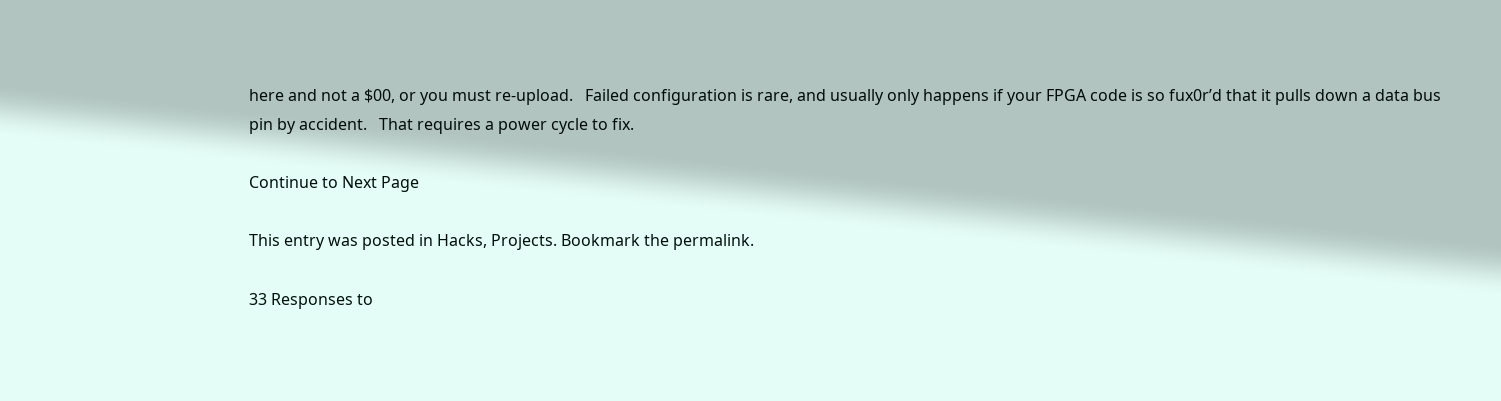here and not a $00, or you must re-upload.   Failed configuration is rare, and usually only happens if your FPGA code is so fux0r’d that it pulls down a data bus pin by accident.   That requires a power cycle to fix.

Continue to Next Page

This entry was posted in Hacks, Projects. Bookmark the permalink.

33 Responses to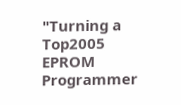"Turning a Top2005 EPROM Programmer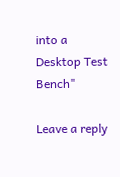into a Desktop Test Bench"

Leave a reply